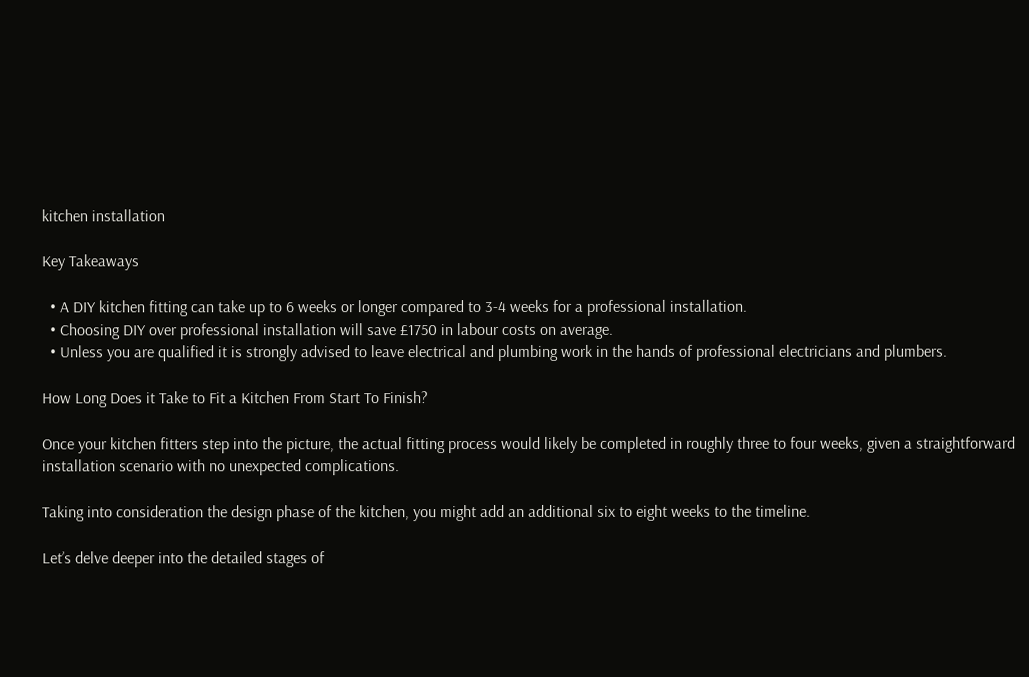kitchen installation

Key Takeaways

  • A DIY kitchen fitting can take up to 6 weeks or longer compared to 3-4 weeks for a professional installation.
  • Choosing DIY over professional installation will save £1750 in labour costs on average.
  • Unless you are qualified it is strongly advised to leave electrical and plumbing work in the hands of professional electricians and plumbers.

How Long Does it Take to Fit a Kitchen From Start To Finish?

Once your kitchen fitters step into the picture, the actual fitting process would likely be completed in roughly three to four weeks, given a straightforward installation scenario with no unexpected complications.

Taking into consideration the design phase of the kitchen, you might add an additional six to eight weeks to the timeline.

Let’s delve deeper into the detailed stages of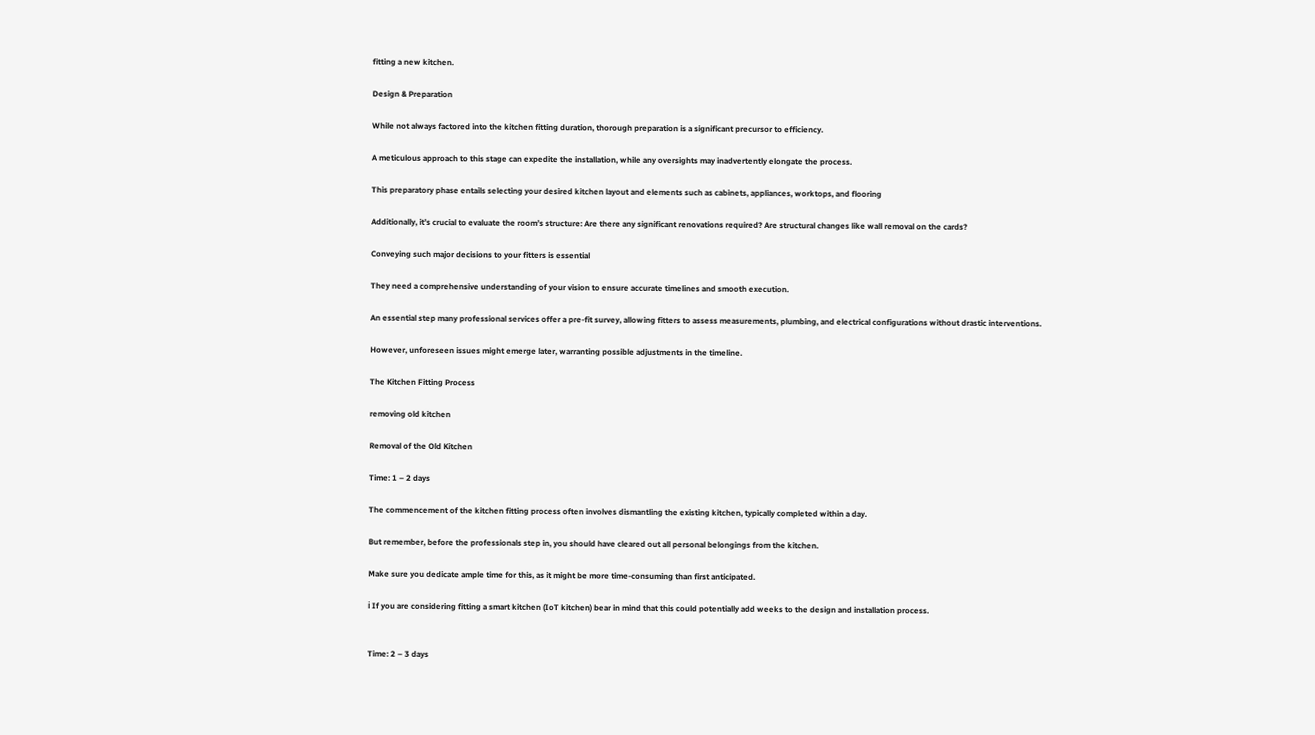fitting a new kitchen.

Design & Preparation

While not always factored into the kitchen fitting duration, thorough preparation is a significant precursor to efficiency.

A meticulous approach to this stage can expedite the installation, while any oversights may inadvertently elongate the process.

This preparatory phase entails selecting your desired kitchen layout and elements such as cabinets, appliances, worktops, and flooring

Additionally, it’s crucial to evaluate the room’s structure: Are there any significant renovations required? Are structural changes like wall removal on the cards?

Conveying such major decisions to your fitters is essential

They need a comprehensive understanding of your vision to ensure accurate timelines and smooth execution.

An essential step many professional services offer a pre-fit survey, allowing fitters to assess measurements, plumbing, and electrical configurations without drastic interventions.

However, unforeseen issues might emerge later, warranting possible adjustments in the timeline.

The Kitchen Fitting Process

removing old kitchen

Removal of the Old Kitchen

Time: 1 – 2 days

The commencement of the kitchen fitting process often involves dismantling the existing kitchen, typically completed within a day.

But remember, before the professionals step in, you should have cleared out all personal belongings from the kitchen.

Make sure you dedicate ample time for this, as it might be more time-consuming than first anticipated.

ℹ If you are considering fitting a smart kitchen (IoT kitchen) bear in mind that this could potentially add weeks to the design and installation process.


Time: 2 – 3 days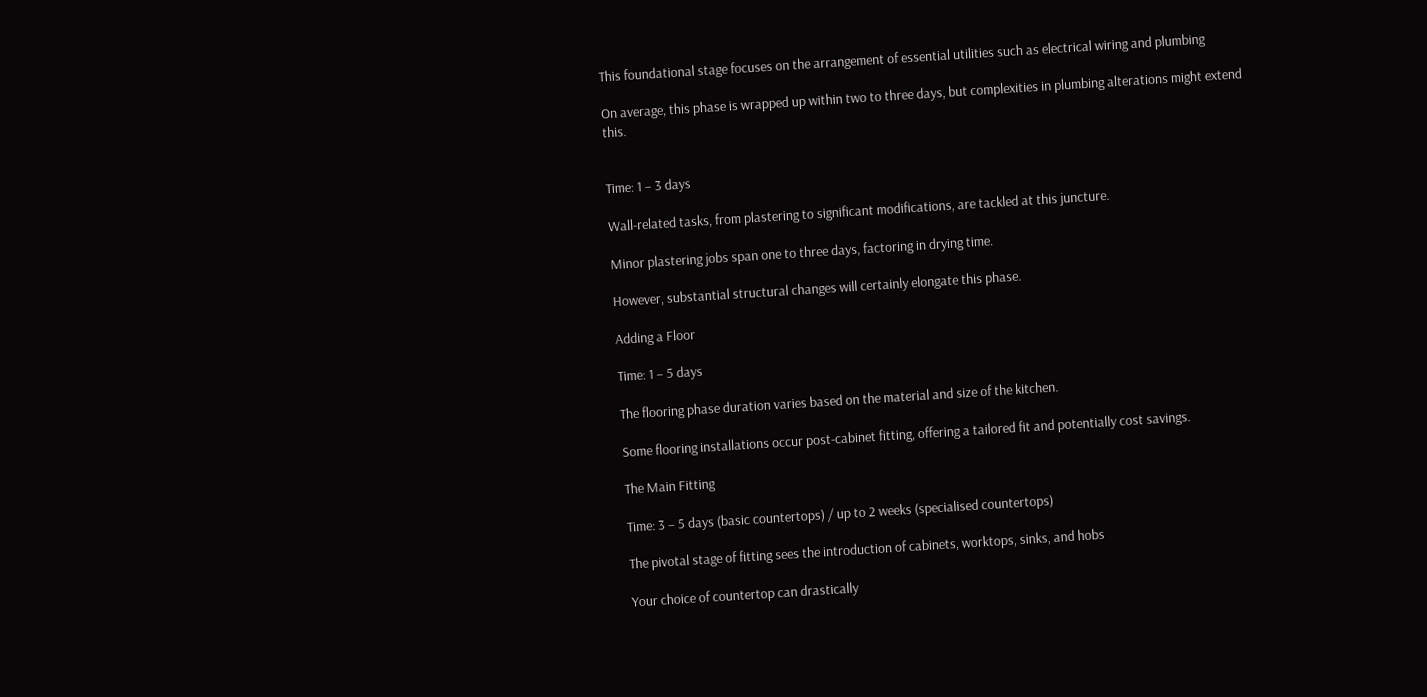This foundational stage focuses on the arrangement of essential utilities such as electrical wiring and plumbing

On average, this phase is wrapped up within two to three days, but complexities in plumbing alterations might extend this.


Time: 1 – 3 days

Wall-related tasks, from plastering to significant modifications, are tackled at this juncture.

Minor plastering jobs span one to three days, factoring in drying time.

However, substantial structural changes will certainly elongate this phase.

Adding a Floor

Time: 1 – 5 days

The flooring phase duration varies based on the material and size of the kitchen.

Some flooring installations occur post-cabinet fitting, offering a tailored fit and potentially cost savings.

The Main Fitting

Time: 3 – 5 days (basic countertops) / up to 2 weeks (specialised countertops)

The pivotal stage of fitting sees the introduction of cabinets, worktops, sinks, and hobs

Your choice of countertop can drastically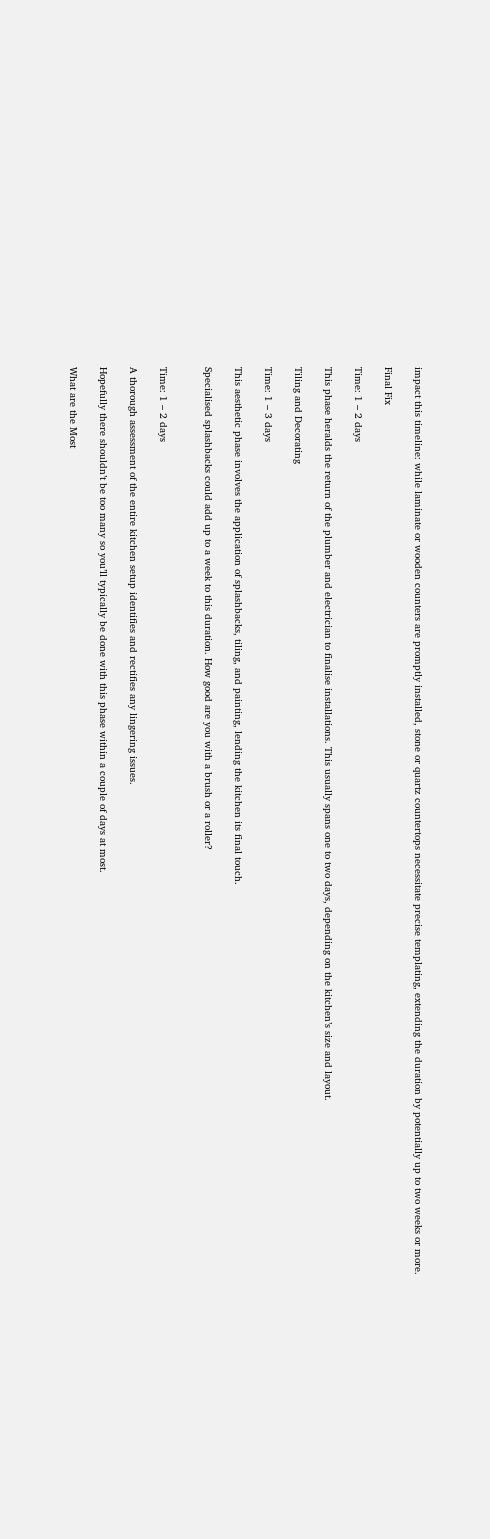impact this timeline: while laminate or wooden counters are promptly installed, stone or quartz countertops necessitate precise templating, extending the duration by potentially up to two weeks or more.

Final Fix

Time: 1 – 2 days

This phase heralds the return of the plumber and electrician to finalise installations. This usually spans one to two days, depending on the kitchen’s size and layout.

Tiling and Decorating

Time: 1 – 3 days

This aesthetic phase involves the application of splashbacks, tiling, and painting, lending the kitchen its final touch.

Specialised splashbacks could add up to a week to this duration. How good are you with a brush or a roller?


Time: 1 – 2 days

A thorough assessment of the entire kitchen setup identifies and rectifies any lingering issues.

Hopefully there shouldn’t be too many so you’ll typically be done with this phase within a couple of days at most.

What are the Most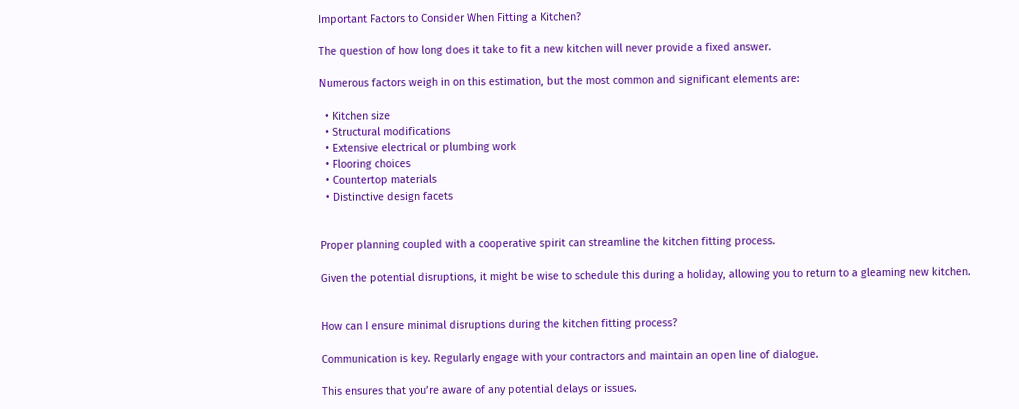Important Factors to Consider When Fitting a Kitchen?

The question of how long does it take to fit a new kitchen will never provide a fixed answer.

Numerous factors weigh in on this estimation, but the most common and significant elements are:

  • Kitchen size
  • Structural modifications
  • Extensive electrical or plumbing work
  • Flooring choices
  • Countertop materials
  • Distinctive design facets


Proper planning coupled with a cooperative spirit can streamline the kitchen fitting process.

Given the potential disruptions, it might be wise to schedule this during a holiday, allowing you to return to a gleaming new kitchen.


How can I ensure minimal disruptions during the kitchen fitting process?

Communication is key. Regularly engage with your contractors and maintain an open line of dialogue.

This ensures that you’re aware of any potential delays or issues.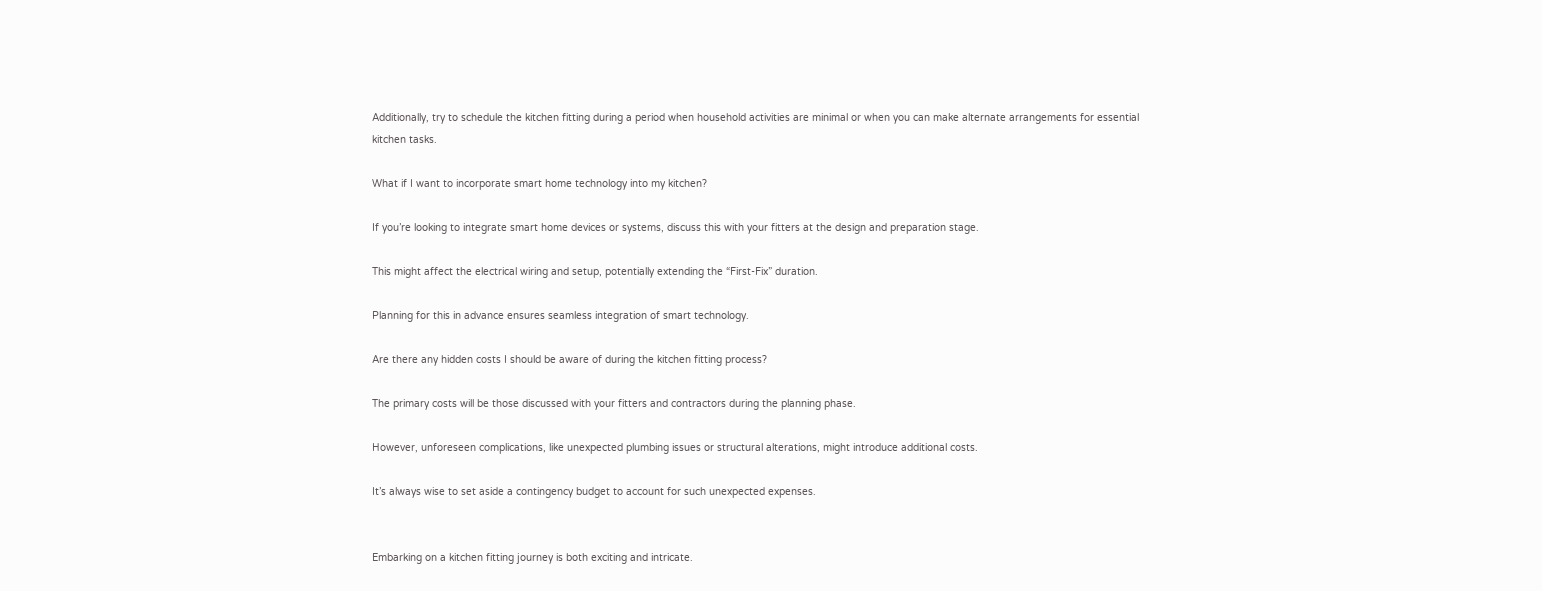Additionally, try to schedule the kitchen fitting during a period when household activities are minimal or when you can make alternate arrangements for essential kitchen tasks.

What if I want to incorporate smart home technology into my kitchen?

If you’re looking to integrate smart home devices or systems, discuss this with your fitters at the design and preparation stage.

This might affect the electrical wiring and setup, potentially extending the “First-Fix” duration.

Planning for this in advance ensures seamless integration of smart technology.

Are there any hidden costs I should be aware of during the kitchen fitting process?

The primary costs will be those discussed with your fitters and contractors during the planning phase.

However, unforeseen complications, like unexpected plumbing issues or structural alterations, might introduce additional costs.

It’s always wise to set aside a contingency budget to account for such unexpected expenses.


Embarking on a kitchen fitting journey is both exciting and intricate.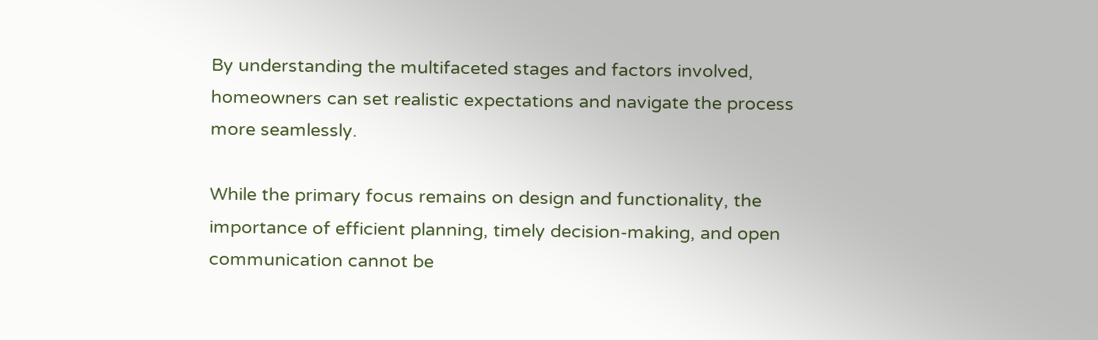By understanding the multifaceted stages and factors involved, homeowners can set realistic expectations and navigate the process more seamlessly.

While the primary focus remains on design and functionality, the importance of efficient planning, timely decision-making, and open communication cannot be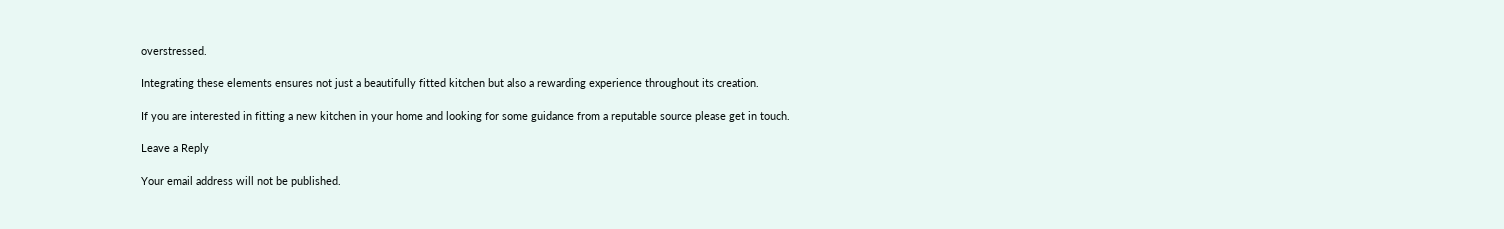overstressed.

Integrating these elements ensures not just a beautifully fitted kitchen but also a rewarding experience throughout its creation.

If you are interested in fitting a new kitchen in your home and looking for some guidance from a reputable source please get in touch.

Leave a Reply

Your email address will not be published.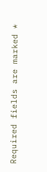Required fields are marked *